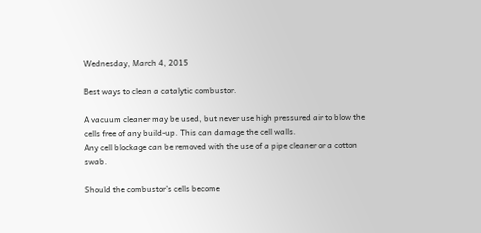Wednesday, March 4, 2015

Best ways to clean a catalytic combustor.

A vacuum cleaner may be used, but never use high pressured air to blow the cells free of any build-up. This can damage the cell walls.
Any cell blockage can be removed with the use of a pipe cleaner or a cotton swab.

Should the combustor’s cells become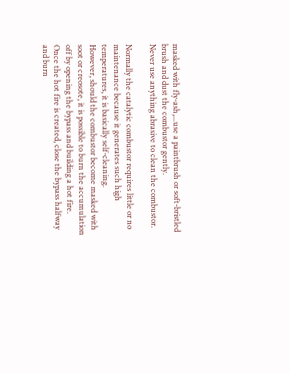masked with fly-ash,...use a paintbrush or soft-bristled brush and dust the combustor gently.
Never use anything abrasive to clean the combustor.

Normally the catalytic combustor requires little or no
maintenance because it generates such high temperatures, it is basically self-cleaning.
However, should the combustor become masked with soot or creosote, it is possible to burn the accumulation off by opening the bypass and building a hot fire.
Once the hot fire is created, close the bypass halfway and burn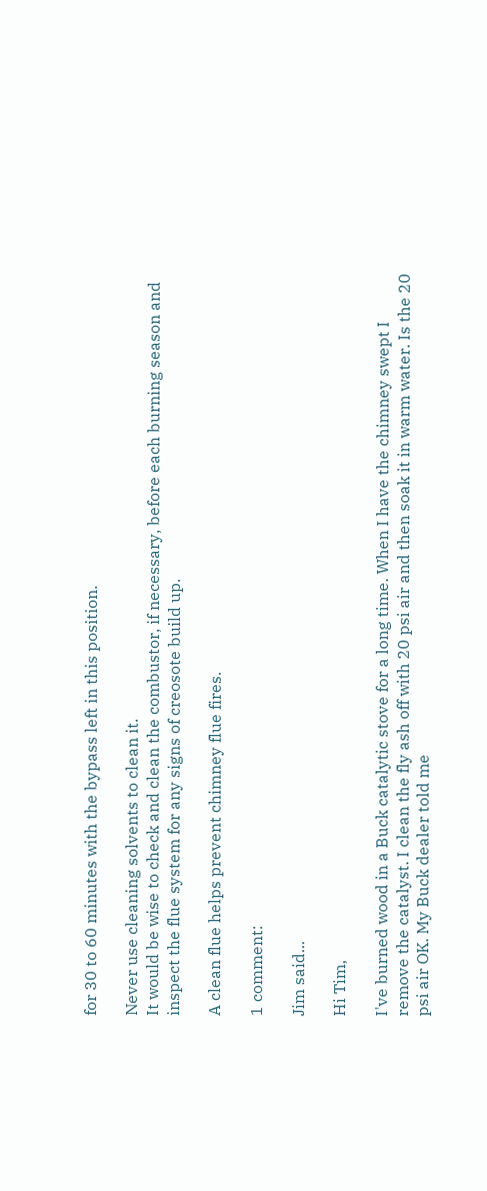for 30 to 60 minutes with the bypass left in this position.

Never use cleaning solvents to clean it.
It would be wise to check and clean the combustor, if necessary, before each burning season and inspect the flue system for any signs of creosote build up.

A clean flue helps prevent chimney flue fires.

1 comment:

Jim said...

Hi Tim,

I've burned wood in a Buck catalytic stove for a long time. When I have the chimney swept I remove the catalyst. I clean the fly ash off with 20 psi air and then soak it in warm water. Is the 20 psi air OK. My Buck dealer told me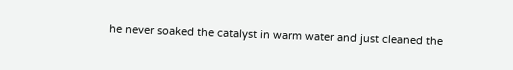he never soaked the catalyst in warm water and just cleaned the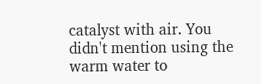catalyst with air. You didn't mention using the warm water to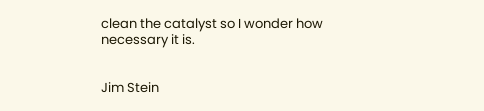clean the catalyst so I wonder how necessary it is.


Jim Stein